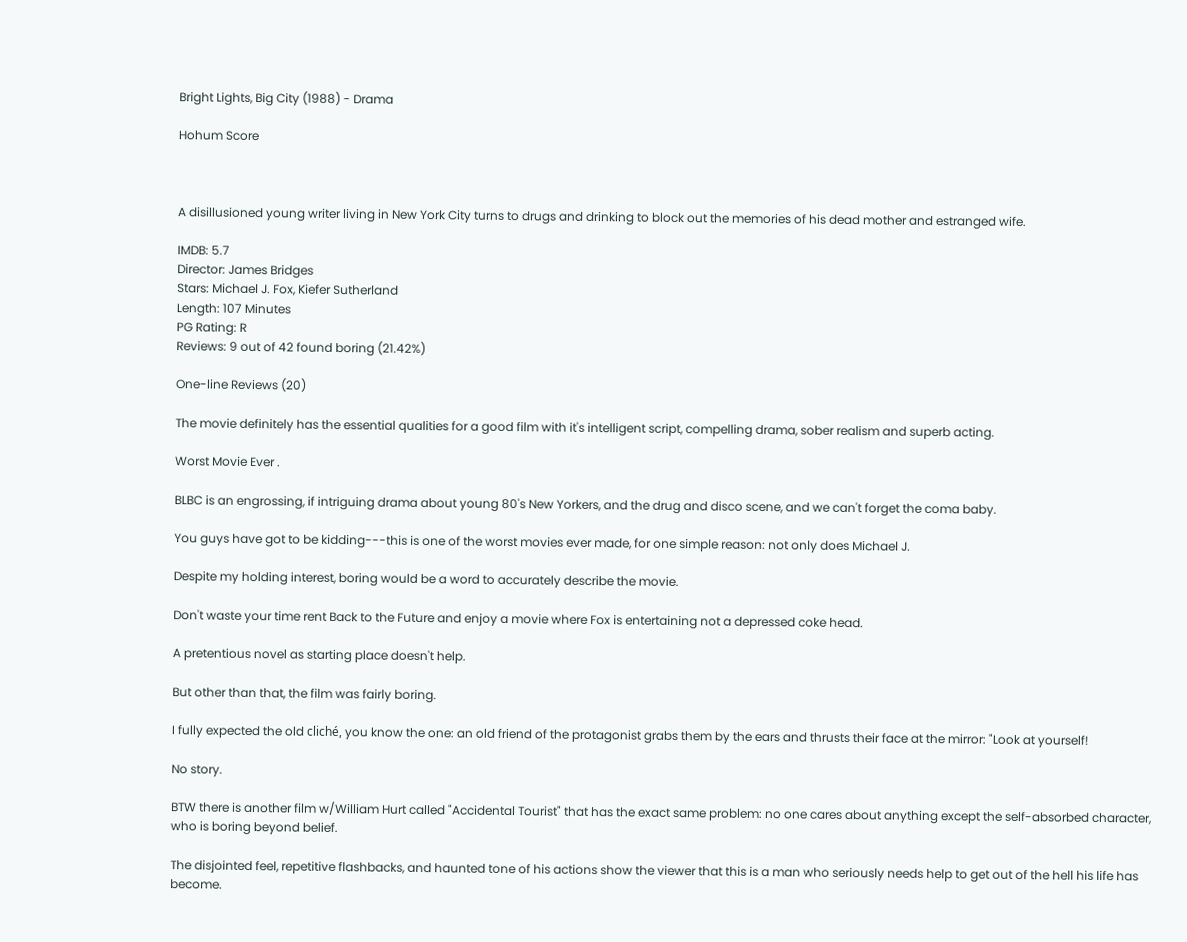Bright Lights, Big City (1988) - Drama

Hohum Score



A disillusioned young writer living in New York City turns to drugs and drinking to block out the memories of his dead mother and estranged wife.

IMDB: 5.7
Director: James Bridges
Stars: Michael J. Fox, Kiefer Sutherland
Length: 107 Minutes
PG Rating: R
Reviews: 9 out of 42 found boring (21.42%)

One-line Reviews (20)

The movie definitely has the essential qualities for a good film with it's intelligent script, compelling drama, sober realism and superb acting.

Worst Movie Ever .

BLBC is an engrossing, if intriguing drama about young 80's New Yorkers, and the drug and disco scene, and we can't forget the coma baby.

You guys have got to be kidding---this is one of the worst movies ever made, for one simple reason: not only does Michael J.

Despite my holding interest, boring would be a word to accurately describe the movie.

Don't waste your time rent Back to the Future and enjoy a movie where Fox is entertaining not a depressed coke head.

A pretentious novel as starting place doesn't help.

But other than that, the film was fairly boring.

I fully expected the old cliché, you know the one: an old friend of the protagonist grabs them by the ears and thrusts their face at the mirror: "Look at yourself!

No story.

BTW there is another film w/William Hurt called "Accidental Tourist" that has the exact same problem: no one cares about anything except the self-absorbed character, who is boring beyond belief.

The disjointed feel, repetitive flashbacks, and haunted tone of his actions show the viewer that this is a man who seriously needs help to get out of the hell his life has become.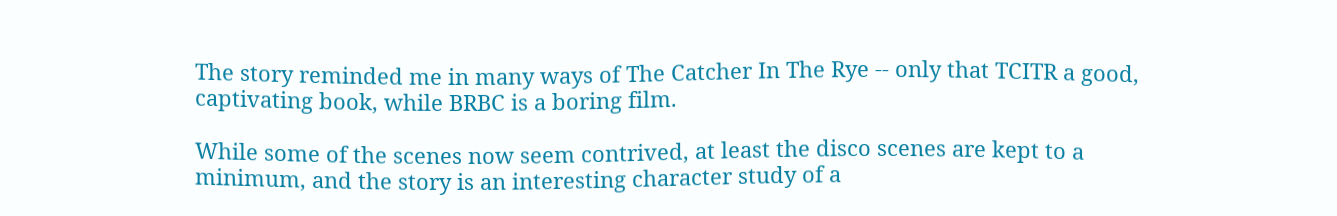The story reminded me in many ways of The Catcher In The Rye -- only that TCITR a good, captivating book, while BRBC is a boring film.

While some of the scenes now seem contrived, at least the disco scenes are kept to a minimum, and the story is an interesting character study of a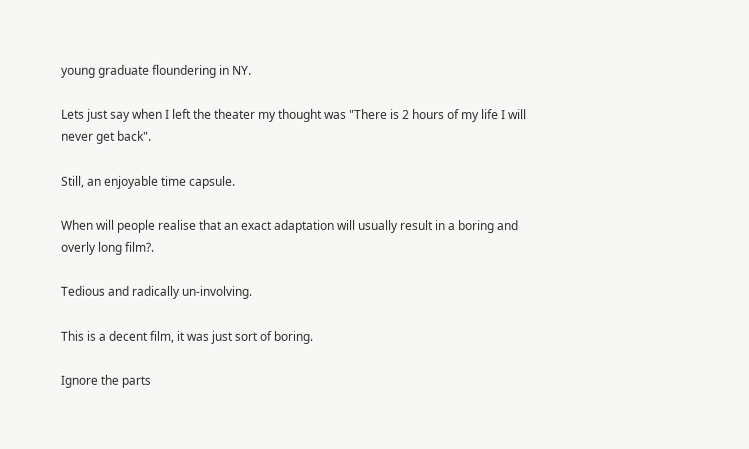young graduate floundering in NY.

Lets just say when I left the theater my thought was "There is 2 hours of my life I will never get back".

Still, an enjoyable time capsule.

When will people realise that an exact adaptation will usually result in a boring and overly long film?.

Tedious and radically un-involving.

This is a decent film, it was just sort of boring.

Ignore the parts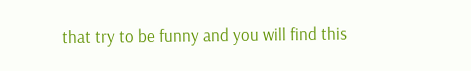that try to be funny and you will find this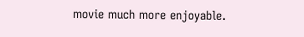movie much more enjoyable.